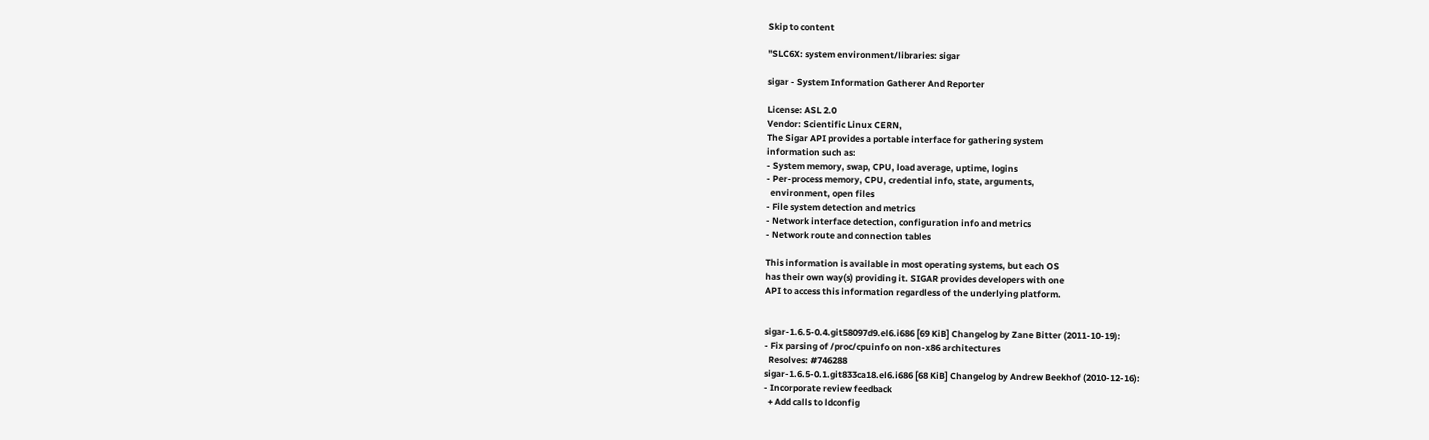Skip to content

"SLC6X: system environment/libraries: sigar

sigar - System Information Gatherer And Reporter

License: ASL 2.0
Vendor: Scientific Linux CERN,
The Sigar API provides a portable interface for gathering system
information such as:
- System memory, swap, CPU, load average, uptime, logins
- Per-process memory, CPU, credential info, state, arguments,
  environment, open files
- File system detection and metrics
- Network interface detection, configuration info and metrics
- Network route and connection tables

This information is available in most operating systems, but each OS
has their own way(s) providing it. SIGAR provides developers with one
API to access this information regardless of the underlying platform.


sigar-1.6.5-0.4.git58097d9.el6.i686 [69 KiB] Changelog by Zane Bitter (2011-10-19):
- Fix parsing of /proc/cpuinfo on non-x86 architectures
  Resolves: #746288
sigar-1.6.5-0.1.git833ca18.el6.i686 [68 KiB] Changelog by Andrew Beekhof (2010-12-16):
- Incorporate review feedback
  + Add calls to ldconfig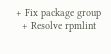+ Fix package group
  + Resolve rpmlint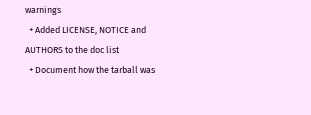warnings
  + Added LICENSE, NOTICE and AUTHORS to the doc list
  + Document how the tarball was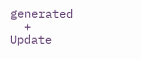generated
  + Update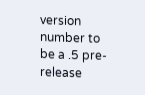version number to be a .5 pre-release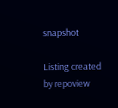snapshot

Listing created by repoview